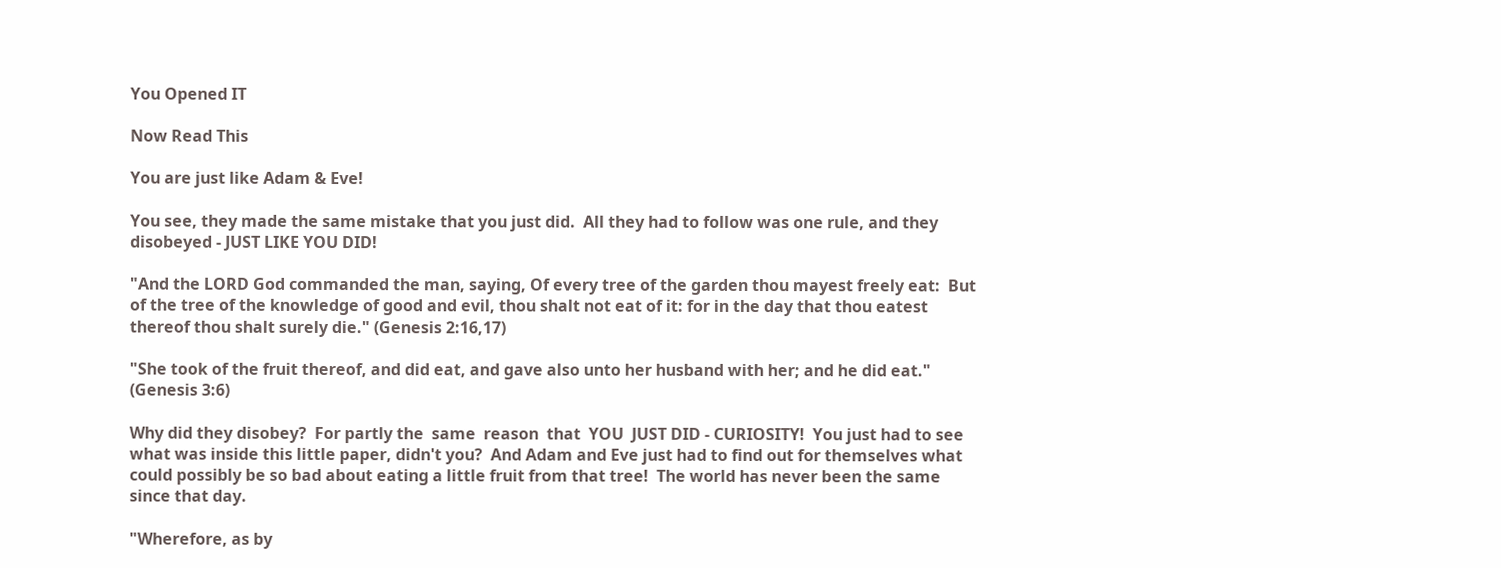You Opened IT

Now Read This

You are just like Adam & Eve!

You see, they made the same mistake that you just did.  All they had to follow was one rule, and they disobeyed - JUST LIKE YOU DID!

"And the LORD God commanded the man, saying, Of every tree of the garden thou mayest freely eat:  But of the tree of the knowledge of good and evil, thou shalt not eat of it: for in the day that thou eatest thereof thou shalt surely die." (Genesis 2:16,17)

"She took of the fruit thereof, and did eat, and gave also unto her husband with her; and he did eat." (Genesis 3:6)

Why did they disobey?  For partly the  same  reason  that  YOU  JUST DID - CURIOSITY!  You just had to see what was inside this little paper, didn't you?  And Adam and Eve just had to find out for themselves what could possibly be so bad about eating a little fruit from that tree!  The world has never been the same since that day.

"Wherefore, as by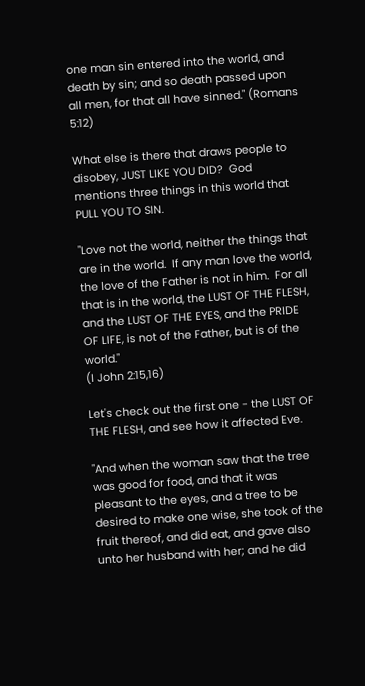one man sin entered into the world, and death by sin; and so death passed upon all men, for that all have sinned." (Romans 5:12)

What else is there that draws people to disobey, JUST LIKE YOU DID?  God mentions three things in this world that PULL YOU TO SIN.

"Love not the world, neither the things that are in the world.  If any man love the world, the love of the Father is not in him.  For all that is in the world, the LUST OF THE FLESH, and the LUST OF THE EYES, and the PRIDE OF LIFE, is not of the Father, but is of the world."
(I John 2:15,16)

Let's check out the first one - the LUST OF THE FLESH, and see how it affected Eve.

"And when the woman saw that the tree was good for food, and that it was pleasant to the eyes, and a tree to be desired to make one wise, she took of the fruit thereof, and did eat, and gave also unto her husband with her; and he did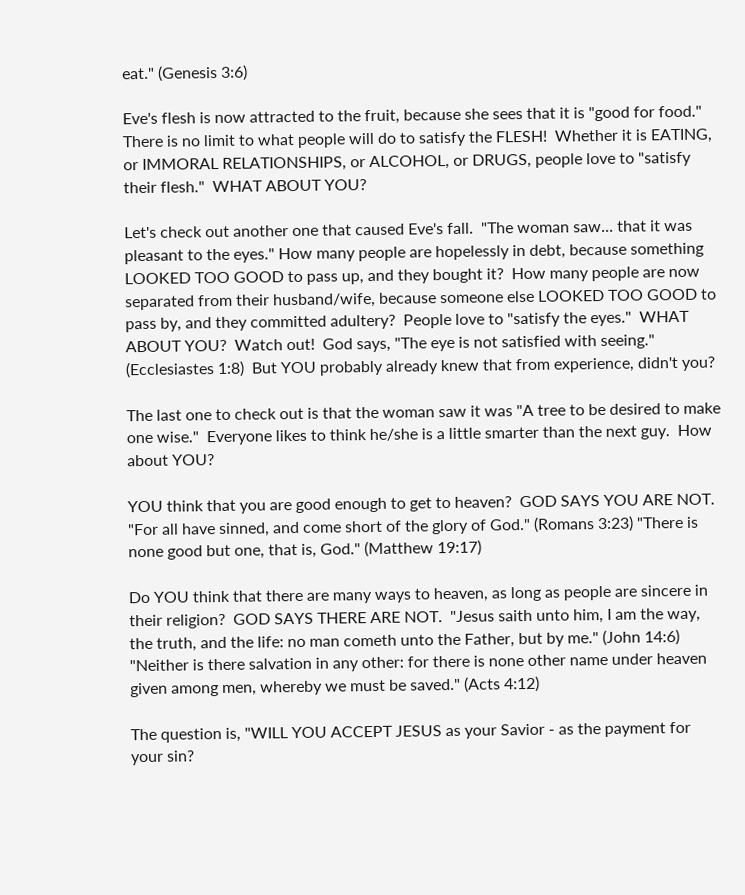eat." (Genesis 3:6)

Eve's flesh is now attracted to the fruit, because she sees that it is "good for food."  There is no limit to what people will do to satisfy the FLESH!  Whether it is EATING, or IMMORAL RELATIONSHIPS, or ALCOHOL, or DRUGS, people love to "satisfy their flesh."  WHAT ABOUT YOU?

Let's check out another one that caused Eve's fall.  "The woman saw... that it was pleasant to the eyes." How many people are hopelessly in debt, because something LOOKED TOO GOOD to pass up, and they bought it?  How many people are now separated from their husband/wife, because someone else LOOKED TOO GOOD to pass by, and they committed adultery?  People love to "satisfy the eyes."  WHAT ABOUT YOU?  Watch out!  God says, "The eye is not satisfied with seeing." (Ecclesiastes 1:8)  But YOU probably already knew that from experience, didn't you?

The last one to check out is that the woman saw it was "A tree to be desired to make one wise."  Everyone likes to think he/she is a little smarter than the next guy.  How about YOU?

YOU think that you are good enough to get to heaven?  GOD SAYS YOU ARE NOT.  "For all have sinned, and come short of the glory of God." (Romans 3:23) "There is none good but one, that is, God." (Matthew 19:17)

Do YOU think that there are many ways to heaven, as long as people are sincere in their religion?  GOD SAYS THERE ARE NOT.  "Jesus saith unto him, I am the way, the truth, and the life: no man cometh unto the Father, but by me." (John 14:6)  "Neither is there salvation in any other: for there is none other name under heaven given among men, whereby we must be saved." (Acts 4:12)

The question is, "WILL YOU ACCEPT JESUS as your Savior - as the payment for your sin?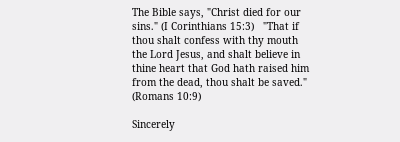The Bible says, "Christ died for our sins." (I Corinthians 15:3)   "That if thou shalt confess with thy mouth the Lord Jesus, and shalt believe in thine heart that God hath raised him from the dead, thou shalt be saved." (Romans 10:9)

Sincerely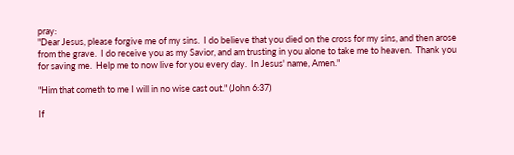pray:
"Dear Jesus, please forgive me of my sins.  I do believe that you died on the cross for my sins, and then arose from the grave.  I do receive you as my Savior, and am trusting in you alone to take me to heaven.  Thank you for saving me.  Help me to now live for you every day.  In Jesus' name, Amen."

"Him that cometh to me I will in no wise cast out." (John 6:37)

If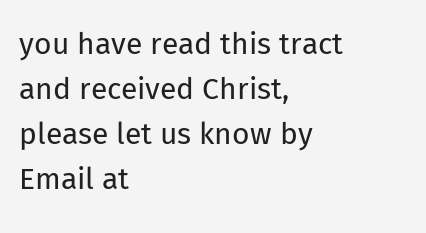you have read this tract and received Christ, please let us know by
Email at